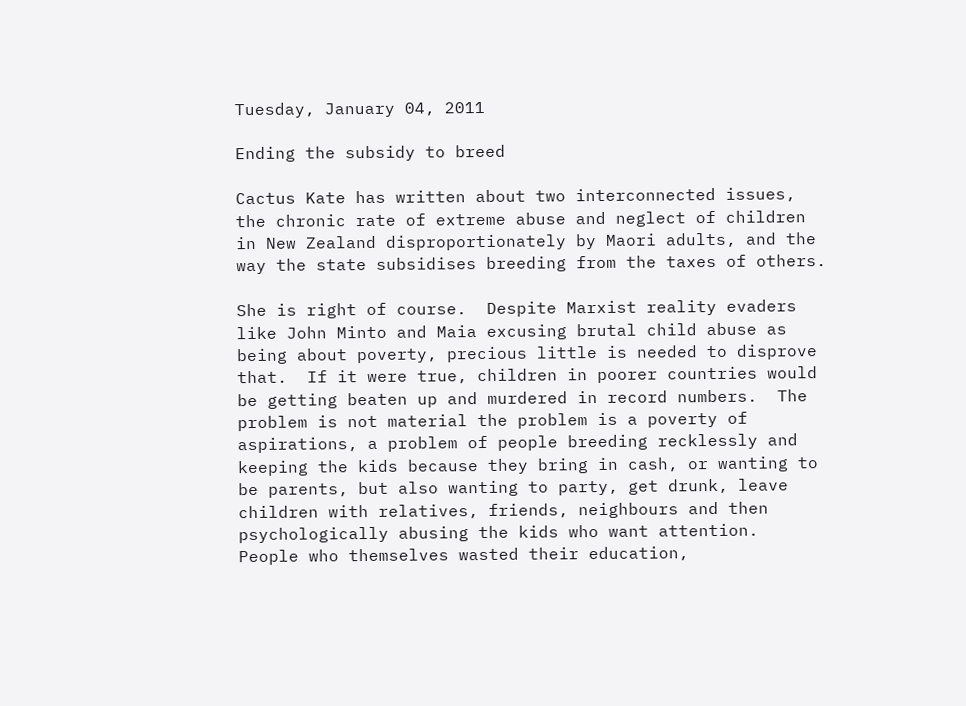Tuesday, January 04, 2011

Ending the subsidy to breed

Cactus Kate has written about two interconnected issues, the chronic rate of extreme abuse and neglect of children in New Zealand disproportionately by Maori adults, and the way the state subsidises breeding from the taxes of others.

She is right of course.  Despite Marxist reality evaders like John Minto and Maia excusing brutal child abuse as being about poverty, precious little is needed to disprove that.  If it were true, children in poorer countries would be getting beaten up and murdered in record numbers.  The problem is not material the problem is a poverty of aspirations, a problem of people breeding recklessly and keeping the kids because they bring in cash, or wanting to be parents, but also wanting to party, get drunk, leave children with relatives, friends, neighbours and then psychologically abusing the kids who want attention.  People who themselves wasted their education,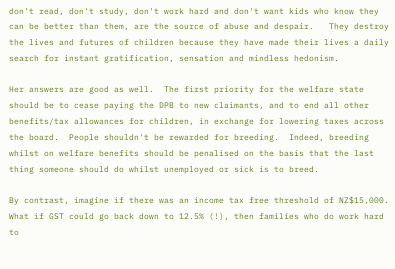don't read, don't study, don't work hard and don't want kids who know they can be better than them, are the source of abuse and despair.   They destroy the lives and futures of children because they have made their lives a daily search for instant gratification, sensation and mindless hedonism.

Her answers are good as well.  The first priority for the welfare state should be to cease paying the DPB to new claimants, and to end all other benefits/tax allowances for children, in exchange for lowering taxes across the board.  People shouldn't be rewarded for breeding.  Indeed, breeding whilst on welfare benefits should be penalised on the basis that the last thing someone should do whilst unemployed or sick is to breed.

By contrast, imagine if there was an income tax free threshold of NZ$15,000.  What if GST could go back down to 12.5% (!), then families who do work hard to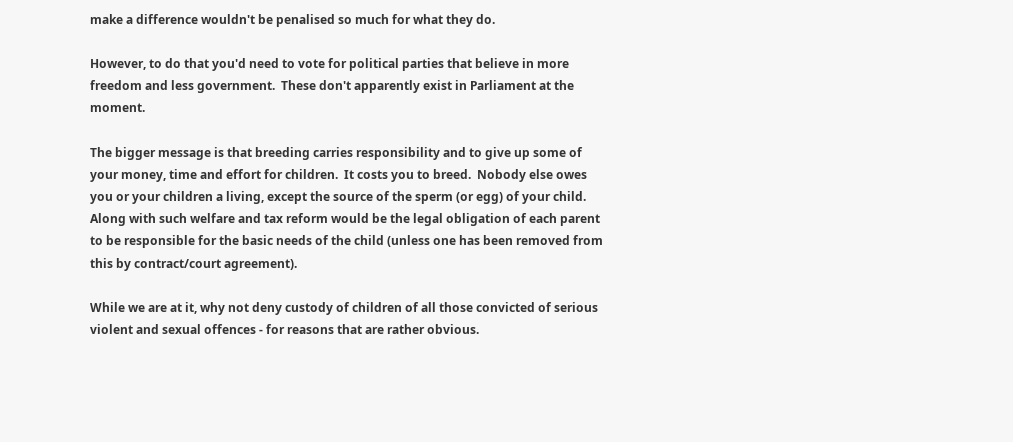make a difference wouldn't be penalised so much for what they do.

However, to do that you'd need to vote for political parties that believe in more freedom and less government.  These don't apparently exist in Parliament at the moment.

The bigger message is that breeding carries responsibility and to give up some of your money, time and effort for children.  It costs you to breed.  Nobody else owes you or your children a living, except the source of the sperm (or egg) of your child.   Along with such welfare and tax reform would be the legal obligation of each parent to be responsible for the basic needs of the child (unless one has been removed from this by contract/court agreement).

While we are at it, why not deny custody of children of all those convicted of serious violent and sexual offences - for reasons that are rather obvious.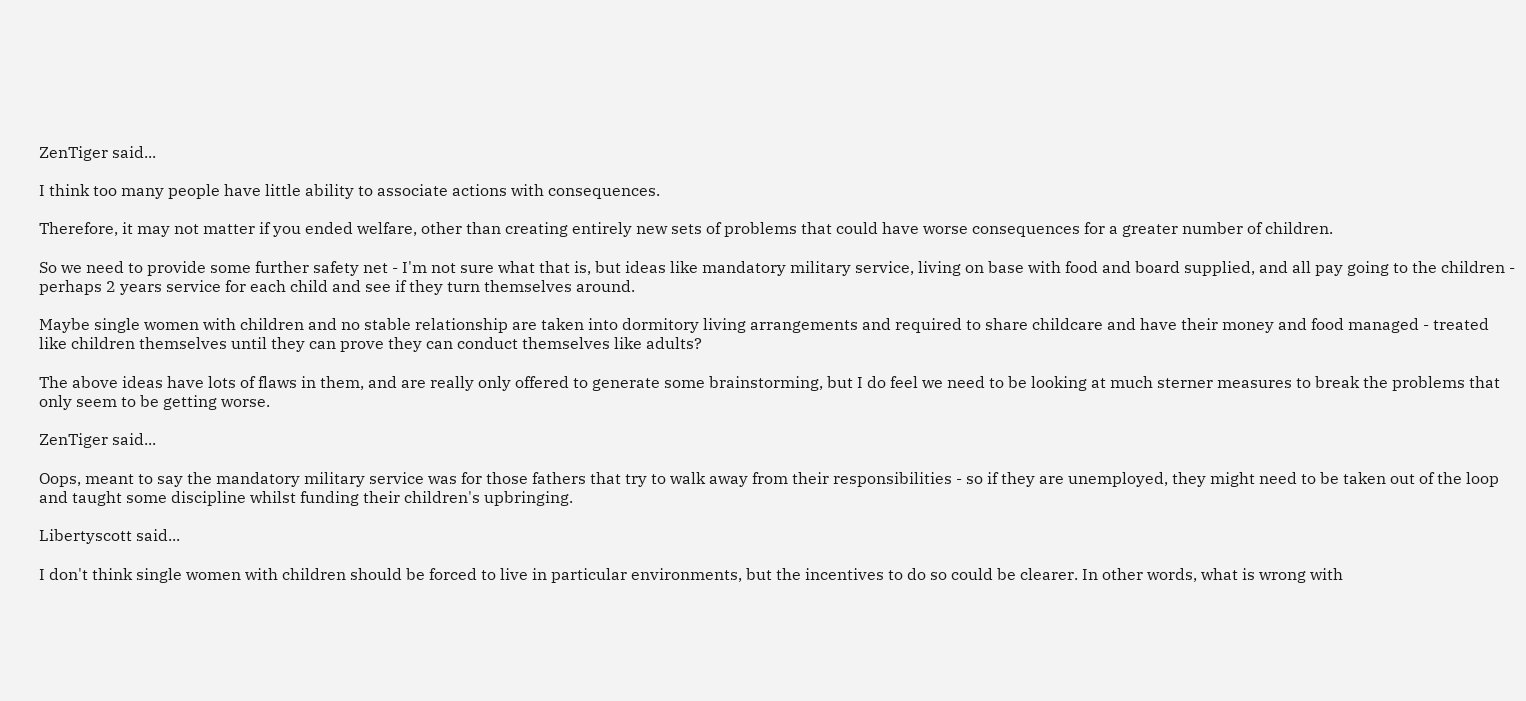ZenTiger said...

I think too many people have little ability to associate actions with consequences.

Therefore, it may not matter if you ended welfare, other than creating entirely new sets of problems that could have worse consequences for a greater number of children.

So we need to provide some further safety net - I'm not sure what that is, but ideas like mandatory military service, living on base with food and board supplied, and all pay going to the children - perhaps 2 years service for each child and see if they turn themselves around.

Maybe single women with children and no stable relationship are taken into dormitory living arrangements and required to share childcare and have their money and food managed - treated like children themselves until they can prove they can conduct themselves like adults?

The above ideas have lots of flaws in them, and are really only offered to generate some brainstorming, but I do feel we need to be looking at much sterner measures to break the problems that only seem to be getting worse.

ZenTiger said...

Oops, meant to say the mandatory military service was for those fathers that try to walk away from their responsibilities - so if they are unemployed, they might need to be taken out of the loop and taught some discipline whilst funding their children's upbringing.

Libertyscott said...

I don't think single women with children should be forced to live in particular environments, but the incentives to do so could be clearer. In other words, what is wrong with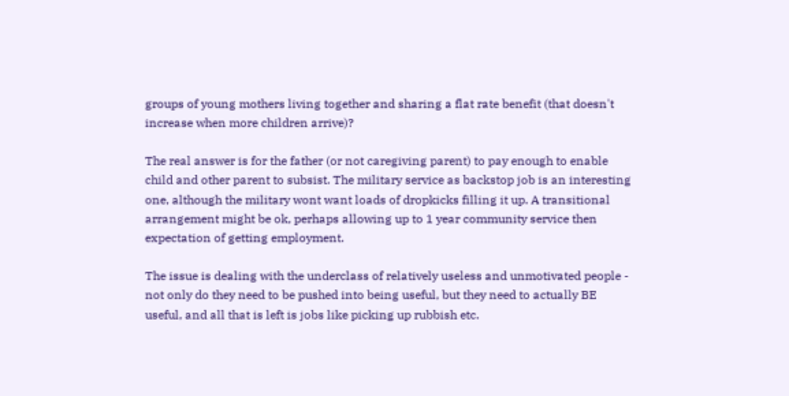groups of young mothers living together and sharing a flat rate benefit (that doesn't increase when more children arrive)?

The real answer is for the father (or not caregiving parent) to pay enough to enable child and other parent to subsist. The military service as backstop job is an interesting one, although the military wont want loads of dropkicks filling it up. A transitional arrangement might be ok, perhaps allowing up to 1 year community service then expectation of getting employment.

The issue is dealing with the underclass of relatively useless and unmotivated people - not only do they need to be pushed into being useful, but they need to actually BE useful, and all that is left is jobs like picking up rubbish etc.